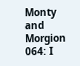Monty and Morgion 064: I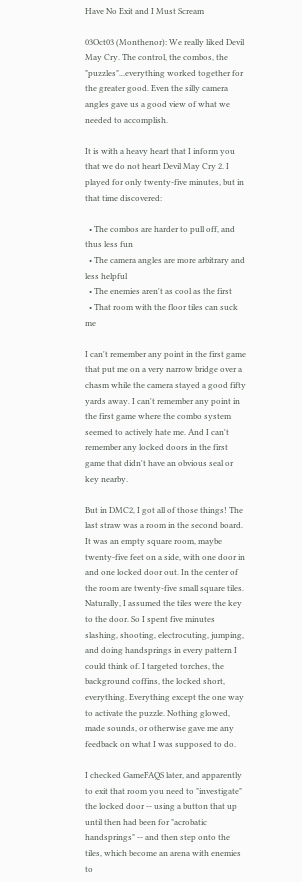Have No Exit and I Must Scream

03Oct03 (Monthenor): We really liked Devil May Cry. The control, the combos, the "puzzles"...everything worked together for the greater good. Even the silly camera angles gave us a good view of what we needed to accomplish.

It is with a heavy heart that I inform you that we do not heart Devil May Cry 2. I played for only twenty-five minutes, but in that time discovered:

  • The combos are harder to pull off, and thus less fun
  • The camera angles are more arbitrary and less helpful
  • The enemies aren't as cool as the first
  • That room with the floor tiles can suck me

I can't remember any point in the first game that put me on a very narrow bridge over a chasm while the camera stayed a good fifty yards away. I can't remember any point in the first game where the combo system seemed to actively hate me. And I can't remember any locked doors in the first game that didn't have an obvious seal or key nearby.

But in DMC2, I got all of those things! The last straw was a room in the second board. It was an empty square room, maybe twenty-five feet on a side, with one door in and one locked door out. In the center of the room are twenty-five small square tiles. Naturally, I assumed the tiles were the key to the door. So I spent five minutes slashing, shooting, electrocuting, jumping, and doing handsprings in every pattern I could think of. I targeted torches, the background coffins, the locked short, everything. Everything except the one way to activate the puzzle. Nothing glowed, made sounds, or otherwise gave me any feedback on what I was supposed to do.

I checked GameFAQS later, and apparently to exit that room you need to "investigate" the locked door -- using a button that up until then had been for "acrobatic handsprings" -- and then step onto the tiles, which become an arena with enemies to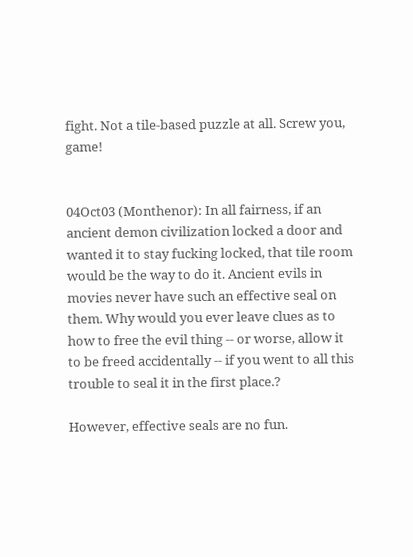fight. Not a tile-based puzzle at all. Screw you, game!


04Oct03 (Monthenor): In all fairness, if an ancient demon civilization locked a door and wanted it to stay fucking locked, that tile room would be the way to do it. Ancient evils in movies never have such an effective seal on them. Why would you ever leave clues as to how to free the evil thing -- or worse, allow it to be freed accidentally -- if you went to all this trouble to seal it in the first place.?

However, effective seals are no fun.